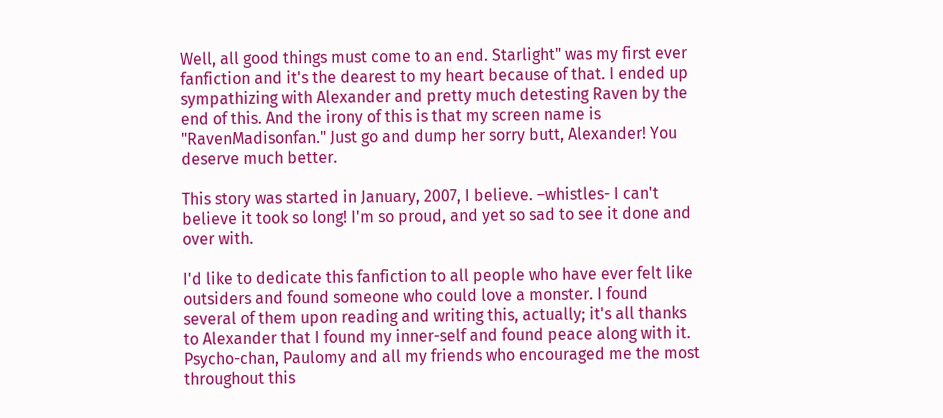Well, all good things must come to an end. Starlight" was my first ever fanfiction and it's the dearest to my heart because of that. I ended up sympathizing with Alexander and pretty much detesting Raven by the end of this. And the irony of this is that my screen name is "RavenMadisonfan." Just go and dump her sorry butt, Alexander! You deserve much better.

This story was started in January, 2007, I believe. –whistles- I can't believe it took so long! I'm so proud, and yet so sad to see it done and over with.

I'd like to dedicate this fanfiction to all people who have ever felt like outsiders and found someone who could love a monster. I found several of them upon reading and writing this, actually; it's all thanks to Alexander that I found my inner-self and found peace along with it. Psycho-chan, Paulomy and all my friends who encouraged me the most throughout this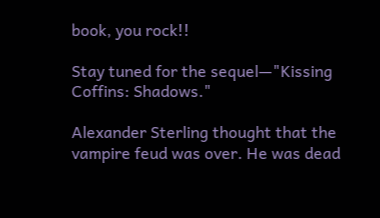book, you rock!!

Stay tuned for the sequel—"Kissing Coffins: Shadows."

Alexander Sterling thought that the vampire feud was over. He was dead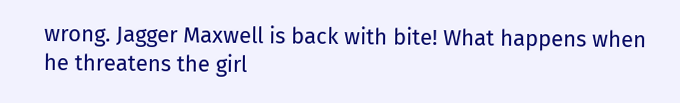wrong. Jagger Maxwell is back with bite! What happens when he threatens the girl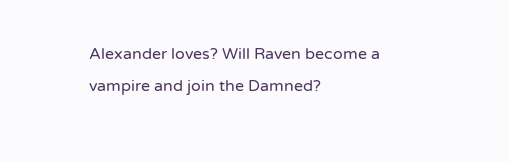Alexander loves? Will Raven become a vampire and join the Damned?